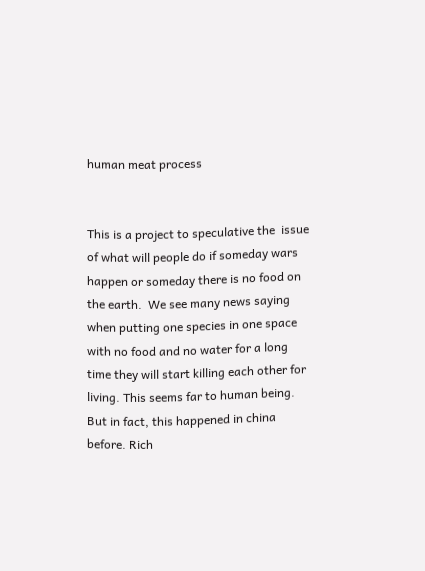human meat process


This is a project to speculative the  issue of what will people do if someday wars happen or someday there is no food on the earth.  We see many news saying when putting one species in one space with no food and no water for a long time they will start killing each other for living. This seems far to human being. But in fact, this happened in china before. Rich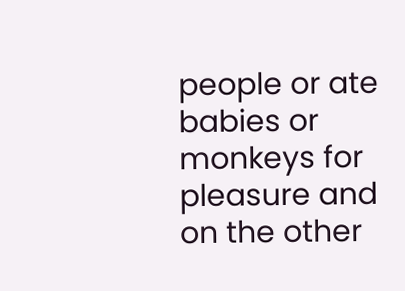people or ate babies or monkeys for pleasure and on the other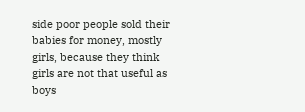side poor people sold their babies for money, mostly girls, because they think girls are not that useful as boys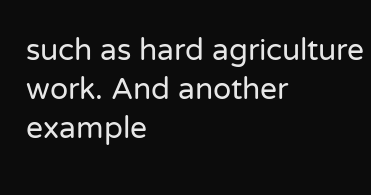such as hard agriculture work. And another example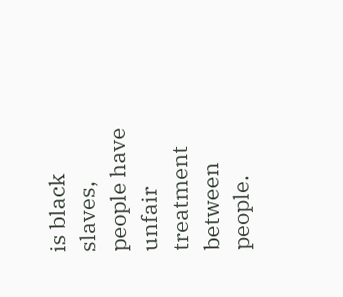is black slaves, people have unfair treatment between people.